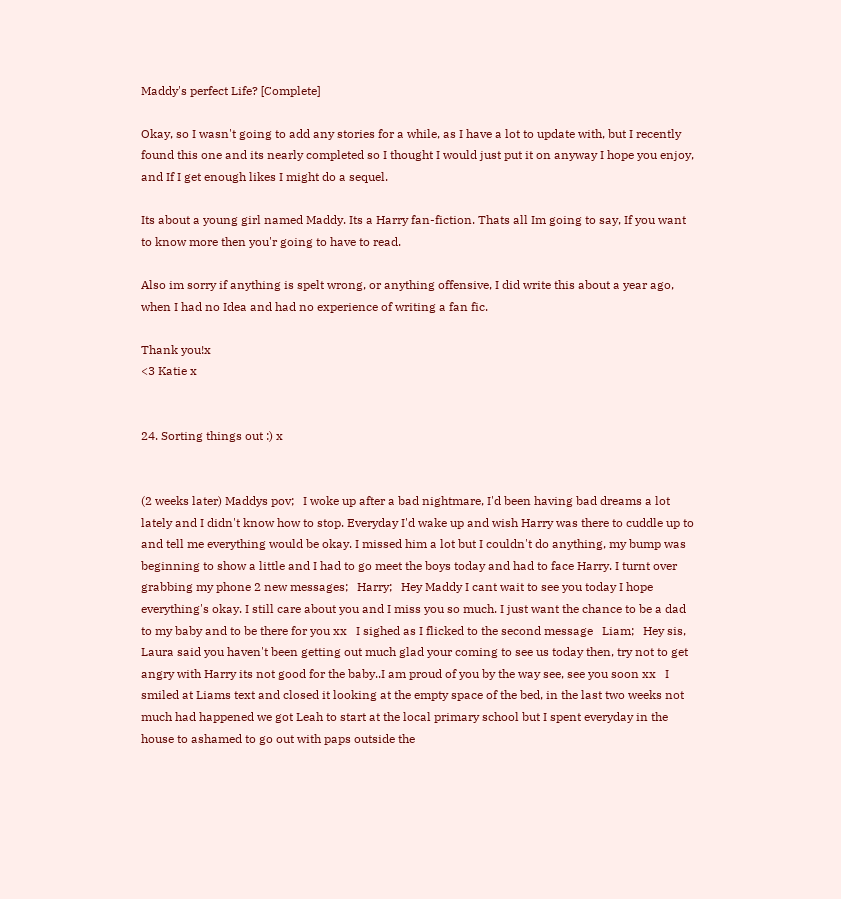Maddy's perfect Life? [Complete]

Okay, so I wasn't going to add any stories for a while, as I have a lot to update with, but I recently found this one and its nearly completed so I thought I would just put it on anyway I hope you enjoy, and If I get enough likes I might do a sequel.

Its about a young girl named Maddy. Its a Harry fan-fiction. Thats all Im going to say, If you want to know more then you'r going to have to read.

Also im sorry if anything is spelt wrong, or anything offensive, I did write this about a year ago, when I had no Idea and had no experience of writing a fan fic.

Thank you!x
<3 Katie x


24. Sorting things out :) x


(2 weeks later) Maddys pov;   I woke up after a bad nightmare, I'd been having bad dreams a lot lately and I didn't know how to stop. Everyday I'd wake up and wish Harry was there to cuddle up to and tell me everything would be okay. I missed him a lot but I couldn't do anything, my bump was beginning to show a little and I had to go meet the boys today and had to face Harry. I turnt over grabbing my phone 2 new messages;   Harry;   Hey Maddy I cant wait to see you today I hope everything's okay. I still care about you and I miss you so much. I just want the chance to be a dad to my baby and to be there for you xx   I sighed as I flicked to the second message   Liam;   Hey sis, Laura said you haven't been getting out much glad your coming to see us today then, try not to get angry with Harry its not good for the baby..I am proud of you by the way see, see you soon xx   I smiled at Liams text and closed it looking at the empty space of the bed, in the last two weeks not much had happened we got Leah to start at the local primary school but I spent everyday in the house to ashamed to go out with paps outside the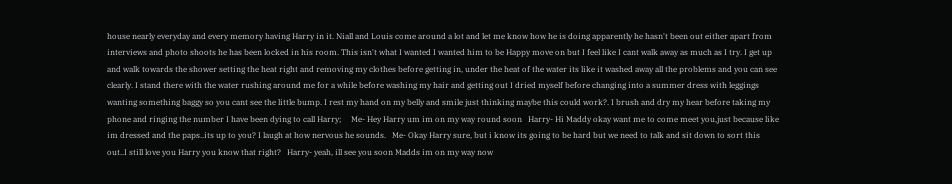house nearly everyday and every memory having Harry in it. Niall and Louis come around a lot and let me know how he is doing apparently he hasn't been out either apart from interviews and photo shoots he has been locked in his room. This isn't what I wanted I wanted him to be Happy move on but I feel like I cant walk away as much as I try. I get up and walk towards the shower setting the heat right and removing my clothes before getting in, under the heat of the water its like it washed away all the problems and you can see clearly. I stand there with the water rushing around me for a while before washing my hair and getting out I dried myself before changing into a summer dress with leggings wanting something baggy so you cant see the little bump. I rest my hand on my belly and smile just thinking maybe this could work?. I brush and dry my hear before taking my phone and ringing the number I have been dying to call Harry;     Me- Hey Harry um im on my way round soon   Harry- Hi Maddy okay want me to come meet you,just because like im dressed and the paps..its up to you? I laugh at how nervous he sounds.   Me- Okay Harry sure, but i know its going to be hard but we need to talk and sit down to sort this out..I still love you Harry you know that right?   Harry- yeah, ill see you soon Madds im on my way now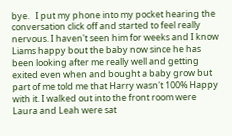bye.   I put my phone into my pocket hearing the conversation click off and started to feel really nervous. I haven't seen him for weeks and I know Liams happy bout the baby now since he has been looking after me really well and getting exited even when and bought a baby grow but part of me told me that Harry wasn't 100% Happy with it. I walked out into the front room were Laura and Leah were sat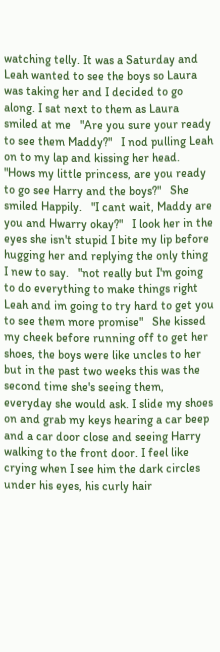watching telly. It was a Saturday and Leah wanted to see the boys so Laura was taking her and I decided to go along. I sat next to them as Laura smiled at me   "Are you sure your ready to see them Maddy?"   I nod pulling Leah on to my lap and kissing her head.   "Hows my little princess, are you ready to go see Harry and the boys?"   She smiled Happily.   "I cant wait, Maddy are you and Hwarry okay?"   I look her in the eyes she isn't stupid I bite my lip before hugging her and replying the only thing I new to say.   "not really but I'm going to do everything to make things right  Leah and im going to try hard to get you to see them more promise"   She kissed my cheek before running off to get her shoes, the boys were like uncles to her but in the past two weeks this was the second time she's seeing them, everyday she would ask. I slide my shoes on and grab my keys hearing a car beep and a car door close and seeing Harry walking to the front door. I feel like crying when I see him the dark circles under his eyes, his curly hair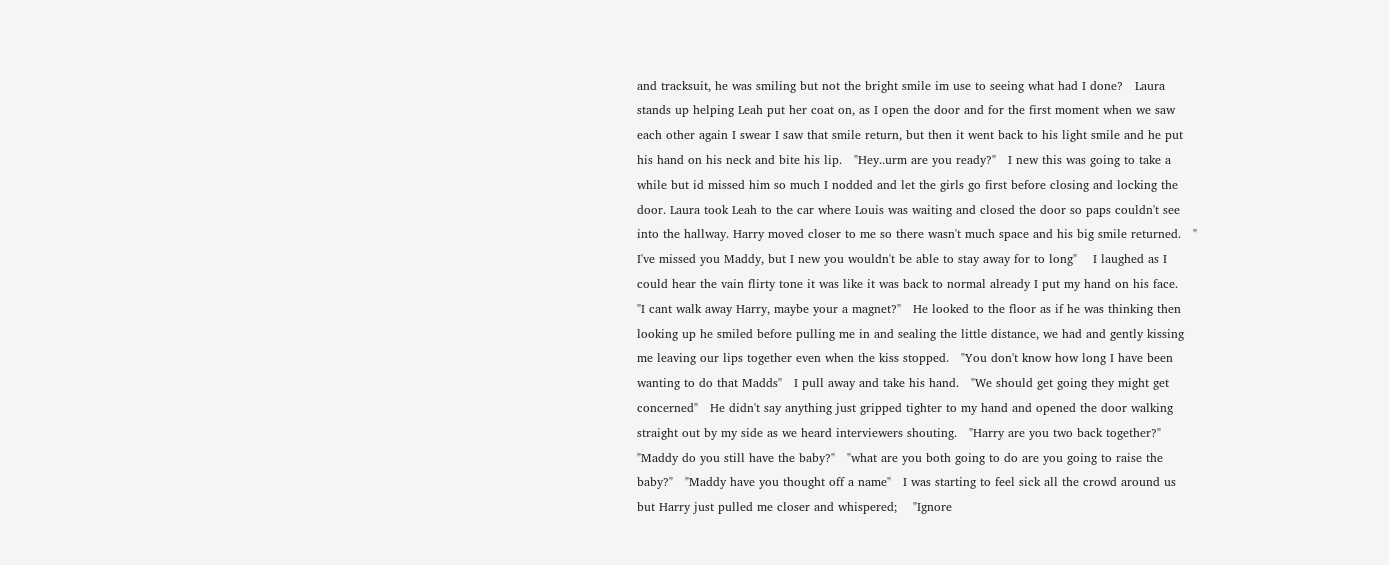and tracksuit, he was smiling but not the bright smile im use to seeing what had I done?   Laura stands up helping Leah put her coat on, as I open the door and for the first moment when we saw each other again I swear I saw that smile return, but then it went back to his light smile and he put his hand on his neck and bite his lip.   "Hey..urm are you ready?"   I new this was going to take a while but id missed him so much I nodded and let the girls go first before closing and locking the door. Laura took Leah to the car where Louis was waiting and closed the door so paps couldn't see into the hallway. Harry moved closer to me so there wasn't much space and his big smile returned.   " I've missed you Maddy, but I new you wouldn't be able to stay away for to long"    I laughed as I could hear the vain flirty tone it was like it was back to normal already I put my hand on his face.   "I cant walk away Harry, maybe your a magnet?"   He looked to the floor as if he was thinking then looking up he smiled before pulling me in and sealing the little distance, we had and gently kissing me leaving our lips together even when the kiss stopped.   "You don't know how long I have been wanting to do that Madds"   I pull away and take his hand.   "We should get going they might get concerned"   He didn't say anything just gripped tighter to my hand and opened the door walking straight out by my side as we heard interviewers shouting.   "Harry are you two back together?"   "Maddy do you still have the baby?"   "what are you both going to do are you going to raise the baby?"   "Maddy have you thought off a name"   I was starting to feel sick all the crowd around us but Harry just pulled me closer and whispered;    "Ignore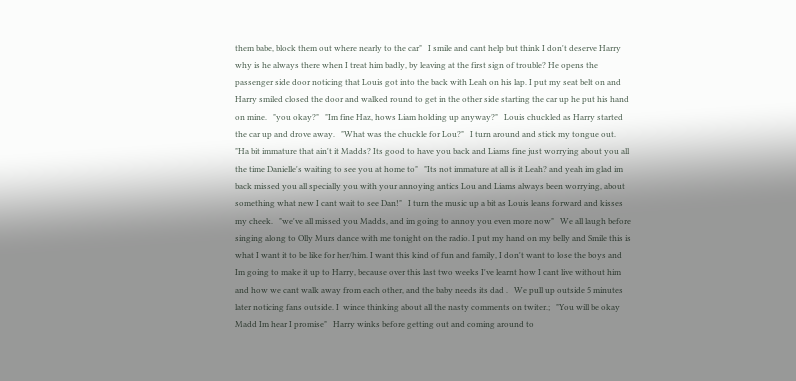them babe, block them out where nearly to the car"   I smile and cant help but think I don't deserve Harry why is he always there when I treat him badly, by leaving at the first sign of trouble? He opens the passenger side door noticing that Louis got into the back with Leah on his lap. I put my seat belt on and Harry smiled closed the door and walked round to get in the other side starting the car up he put his hand on mine.   "you okay?"   "Im fine Haz, hows Liam holding up anyway?"   Louis chuckled as Harry started the car up and drove away.   "What was the chuckle for Lou?"   I turn around and stick my tongue out.   "Ha bit immature that ain't it Madds? Its good to have you back and Liams fine just worrying about you all the time Danielle's waiting to see you at home to"   "Its not immature at all is it Leah? and yeah im glad im back missed you all specially you with your annoying antics Lou and Liams always been worrying, about something what new I cant wait to see Dan!"   I turn the music up a bit as Louis leans forward and kisses my cheek.   "we've all missed you Madds, and im going to annoy you even more now"   We all laugh before singing along to Olly Murs dance with me tonight on the radio. I put my hand on my belly and Smile this is what I want it to be like for her/him. I want this kind of fun and family, I don't want to lose the boys and Im going to make it up to Harry, because over this last two weeks I've learnt how I cant live without him and how we cant walk away from each other, and the baby needs its dad .   We pull up outside 5 minutes later noticing fans outside. I  wince thinking about all the nasty comments on twiter.;   "You will be okay Madd Im hear I promise"   Harry winks before getting out and coming around to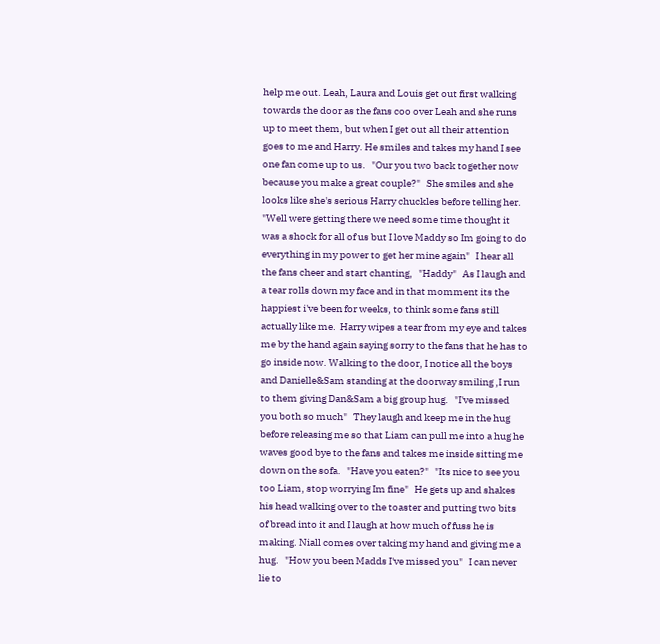help me out. Leah, Laura and Louis get out first walking towards the door as the fans coo over Leah and she runs up to meet them, but when I get out all their attention goes to me and Harry. He smiles and takes my hand I see one fan come up to us.   "Our you two back together now because you make a great couple?"   She smiles and she looks like she's serious Harry chuckles before telling her.   "Well were getting there we need some time thought it was a shock for all of us but I love Maddy so Im going to do everything in my power to get her mine again"   I hear all the fans cheer and start chanting,   "Haddy"   As I laugh and a tear rolls down my face and in that momment its the happiest i've been for weeks, to think some fans still actually like me.  Harry wipes a tear from my eye and takes me by the hand again saying sorry to the fans that he has to go inside now. Walking to the door, I notice all the boys and Danielle&Sam standing at the doorway smiling ,I run to them giving Dan&Sam a big group hug.   "I've missed you both so much"   They laugh and keep me in the hug before releasing me so that Liam can pull me into a hug he waves good bye to the fans and takes me inside sitting me down on the sofa.   "Have you eaten?"   "Its nice to see you too Liam, stop worrying Im fine"   He gets up and shakes his head walking over to the toaster and putting two bits of bread into it and I laugh at how much of fuss he is making. Niall comes over taking my hand and giving me a hug.   "How you been Madds I've missed you"   I can never lie to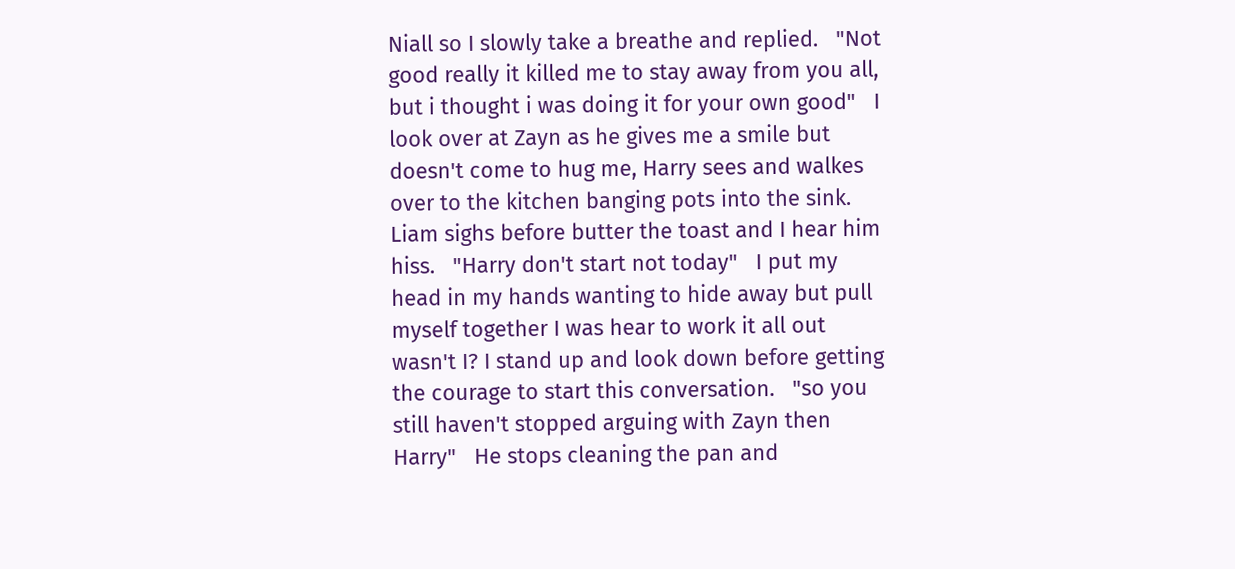Niall so I slowly take a breathe and replied.   "Not good really it killed me to stay away from you all, but i thought i was doing it for your own good"   I look over at Zayn as he gives me a smile but doesn't come to hug me, Harry sees and walkes over to the kitchen banging pots into the sink. Liam sighs before butter the toast and I hear him hiss.   "Harry don't start not today"   I put my head in my hands wanting to hide away but pull myself together I was hear to work it all out wasn't I? I stand up and look down before getting the courage to start this conversation.   "so you still haven't stopped arguing with Zayn then Harry"   He stops cleaning the pan and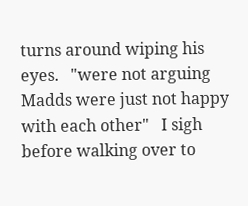turns around wiping his eyes.   "were not arguing Madds were just not happy with each other"   I sigh before walking over to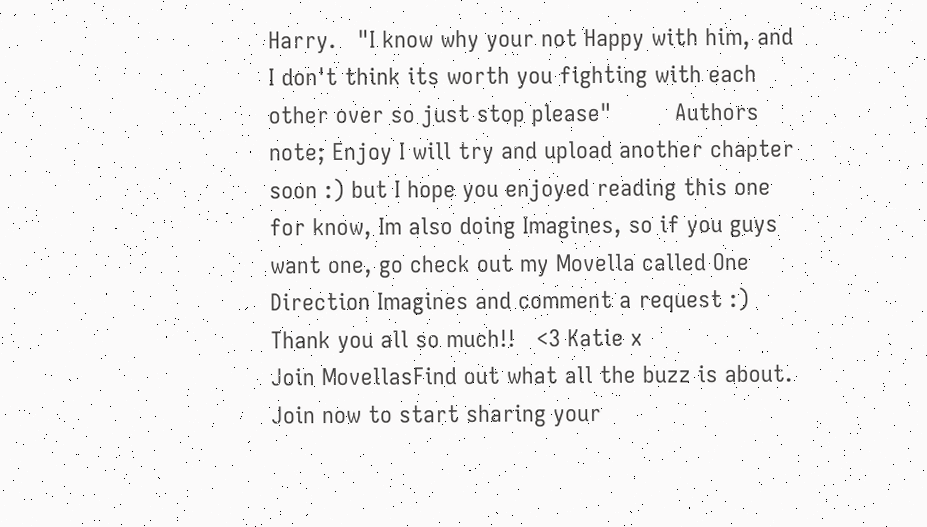Harry.   "I know why your not Happy with him, and I don't think its worth you fighting with each other over so just stop please"         Authors note; Enjoy I will try and upload another chapter soon :) but I hope you enjoyed reading this one for know, Im also doing Imagines, so if you guys want one, go check out my Movella called One Direction Imagines and comment a request :)   Thank you all so much!!   <3 Katie x
Join MovellasFind out what all the buzz is about. Join now to start sharing your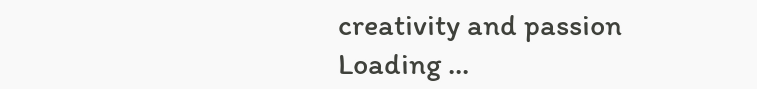creativity and passion
Loading ...